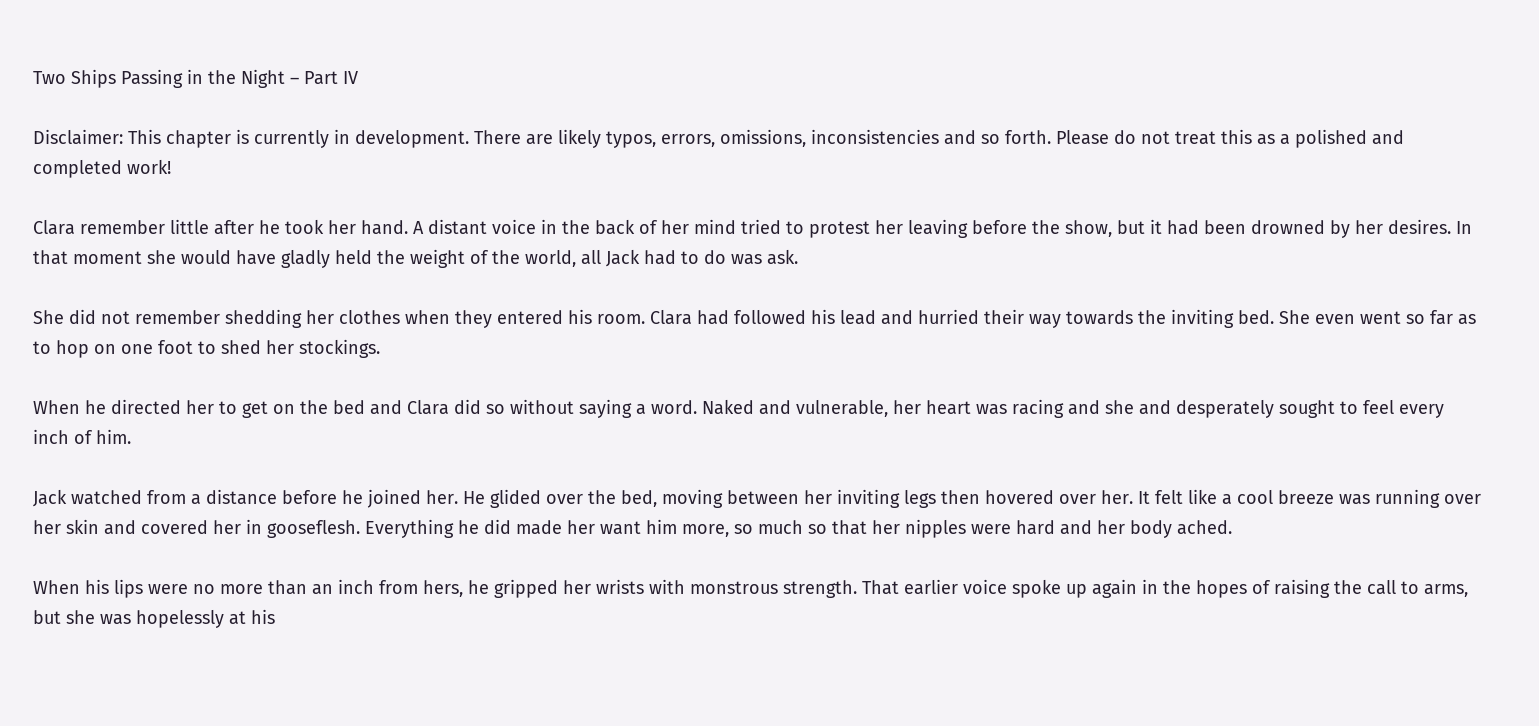Two Ships Passing in the Night – Part IV

Disclaimer: This chapter is currently in development. There are likely typos, errors, omissions, inconsistencies and so forth. Please do not treat this as a polished and completed work!

Clara remember little after he took her hand. A distant voice in the back of her mind tried to protest her leaving before the show, but it had been drowned by her desires. In that moment she would have gladly held the weight of the world, all Jack had to do was ask.

She did not remember shedding her clothes when they entered his room. Clara had followed his lead and hurried their way towards the inviting bed. She even went so far as to hop on one foot to shed her stockings.

When he directed her to get on the bed and Clara did so without saying a word. Naked and vulnerable, her heart was racing and she and desperately sought to feel every inch of him.

Jack watched from a distance before he joined her. He glided over the bed, moving between her inviting legs then hovered over her. It felt like a cool breeze was running over her skin and covered her in gooseflesh. Everything he did made her want him more, so much so that her nipples were hard and her body ached.

When his lips were no more than an inch from hers, he gripped her wrists with monstrous strength. That earlier voice spoke up again in the hopes of raising the call to arms, but she was hopelessly at his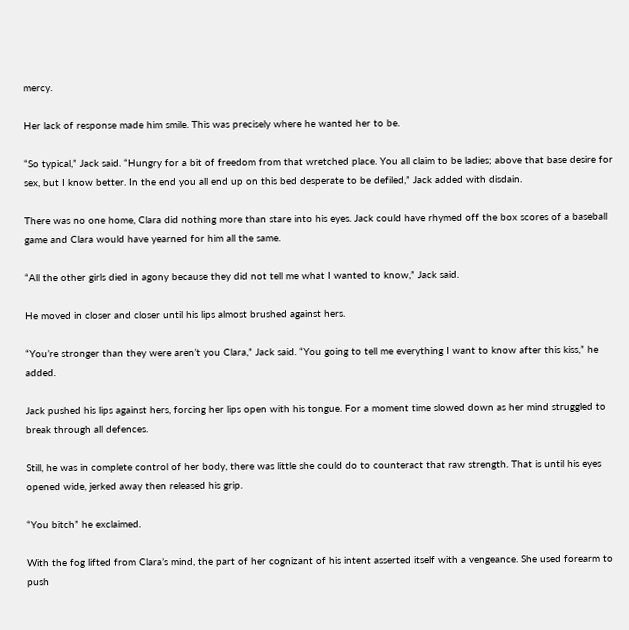mercy.

Her lack of response made him smile. This was precisely where he wanted her to be.

“So typical,” Jack said. “Hungry for a bit of freedom from that wretched place. You all claim to be ladies; above that base desire for sex, but I know better. In the end you all end up on this bed desperate to be defiled,” Jack added with disdain.

There was no one home, Clara did nothing more than stare into his eyes. Jack could have rhymed off the box scores of a baseball game and Clara would have yearned for him all the same.

“All the other girls died in agony because they did not tell me what I wanted to know,” Jack said.

He moved in closer and closer until his lips almost brushed against hers.

“You’re stronger than they were aren’t you Clara,” Jack said. “You going to tell me everything I want to know after this kiss,” he added.

Jack pushed his lips against hers, forcing her lips open with his tongue. For a moment time slowed down as her mind struggled to break through all defences.

Still, he was in complete control of her body, there was little she could do to counteract that raw strength. That is until his eyes opened wide, jerked away then released his grip.

“You bitch” he exclaimed.

With the fog lifted from Clara’s mind, the part of her cognizant of his intent asserted itself with a vengeance. She used forearm to push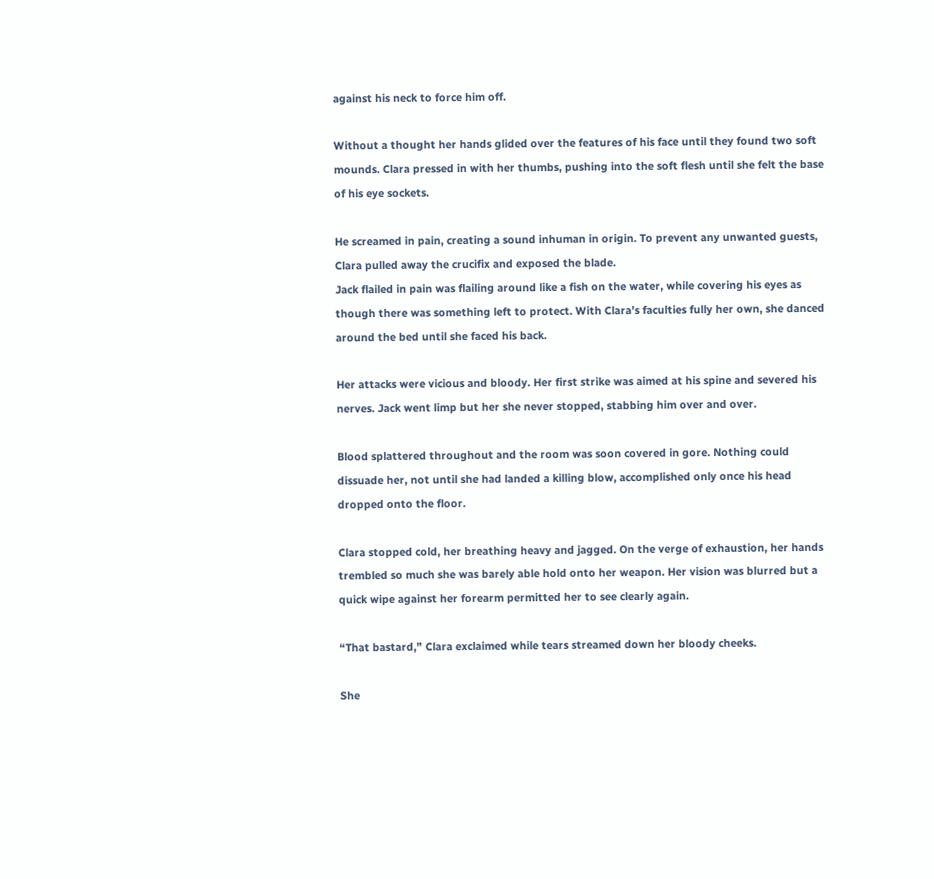against his neck to force him off.

Without a thought her hands glided over the features of his face until they found two soft mounds. Clara pressed in with her thumbs, pushing into the soft flesh until she felt the base of his eye sockets.

He screamed in pain, creating a sound inhuman in origin. To prevent any unwanted guests, Clara pulled away the crucifix and exposed the blade.
Jack flailed in pain was flailing around like a fish on the water, while covering his eyes as though there was something left to protect. With Clara’s faculties fully her own, she danced around the bed until she faced his back.

Her attacks were vicious and bloody. Her first strike was aimed at his spine and severed his nerves. Jack went limp but her she never stopped, stabbing him over and over.

Blood splattered throughout and the room was soon covered in gore. Nothing could dissuade her, not until she had landed a killing blow, accomplished only once his head dropped onto the floor.

Clara stopped cold, her breathing heavy and jagged. On the verge of exhaustion, her hands trembled so much she was barely able hold onto her weapon. Her vision was blurred but a quick wipe against her forearm permitted her to see clearly again.

“That bastard,” Clara exclaimed while tears streamed down her bloody cheeks.

She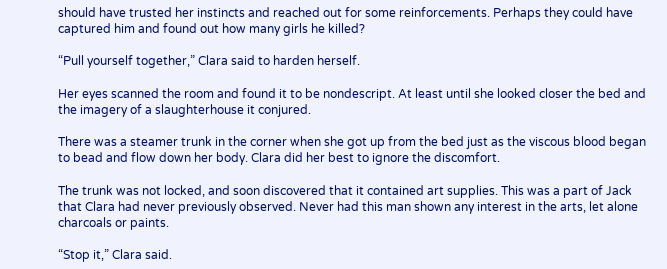should have trusted her instincts and reached out for some reinforcements. Perhaps they could have captured him and found out how many girls he killed?

“Pull yourself together,” Clara said to harden herself.

Her eyes scanned the room and found it to be nondescript. At least until she looked closer the bed and the imagery of a slaughterhouse it conjured.

There was a steamer trunk in the corner when she got up from the bed just as the viscous blood began to bead and flow down her body. Clara did her best to ignore the discomfort.

The trunk was not locked, and soon discovered that it contained art supplies. This was a part of Jack that Clara had never previously observed. Never had this man shown any interest in the arts, let alone charcoals or paints.

“Stop it,” Clara said.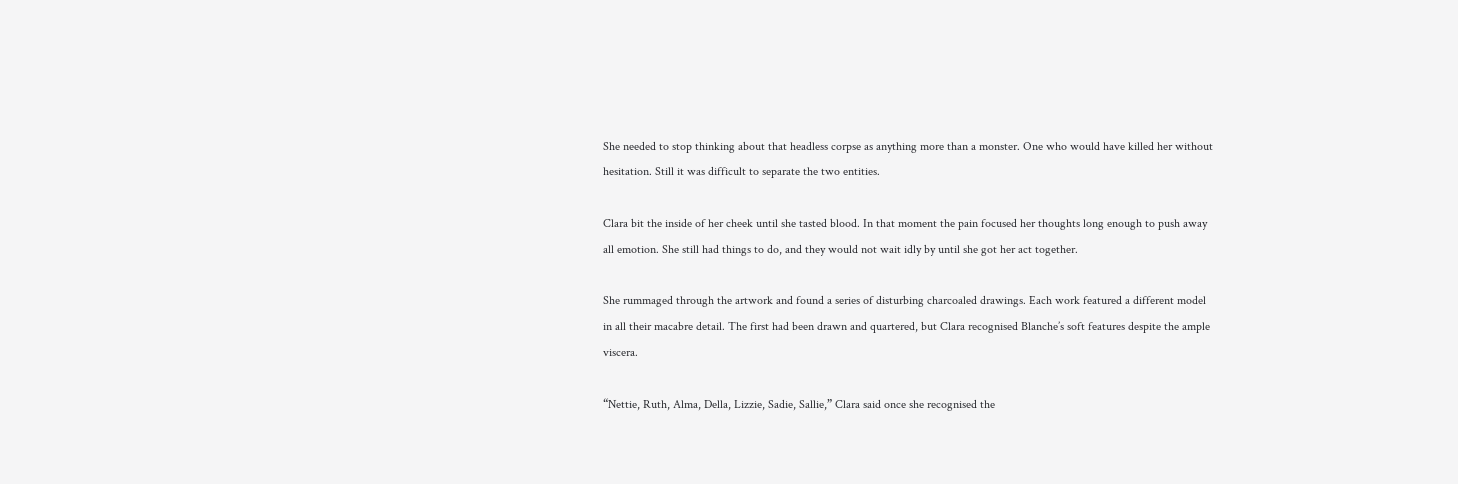She needed to stop thinking about that headless corpse as anything more than a monster. One who would have killed her without hesitation. Still it was difficult to separate the two entities.

Clara bit the inside of her cheek until she tasted blood. In that moment the pain focused her thoughts long enough to push away all emotion. She still had things to do, and they would not wait idly by until she got her act together.

She rummaged through the artwork and found a series of disturbing charcoaled drawings. Each work featured a different model in all their macabre detail. The first had been drawn and quartered, but Clara recognised Blanche’s soft features despite the ample viscera.

“Nettie, Ruth, Alma, Della, Lizzie, Sadie, Sallie,” Clara said once she recognised the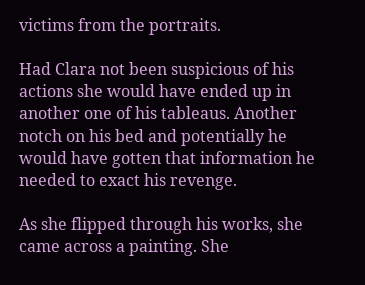victims from the portraits.

Had Clara not been suspicious of his actions she would have ended up in another one of his tableaus. Another notch on his bed and potentially he would have gotten that information he needed to exact his revenge.

As she flipped through his works, she came across a painting. She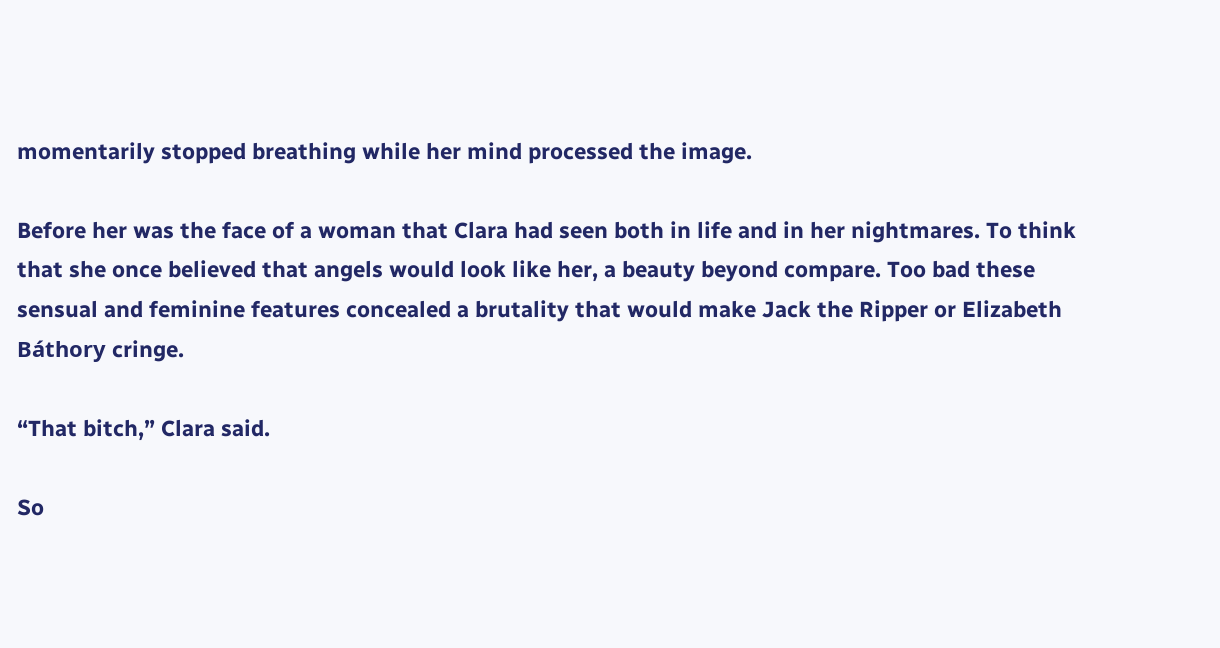momentarily stopped breathing while her mind processed the image.

Before her was the face of a woman that Clara had seen both in life and in her nightmares. To think that she once believed that angels would look like her, a beauty beyond compare. Too bad these sensual and feminine features concealed a brutality that would make Jack the Ripper or Elizabeth Báthory cringe.

“That bitch,” Clara said.

So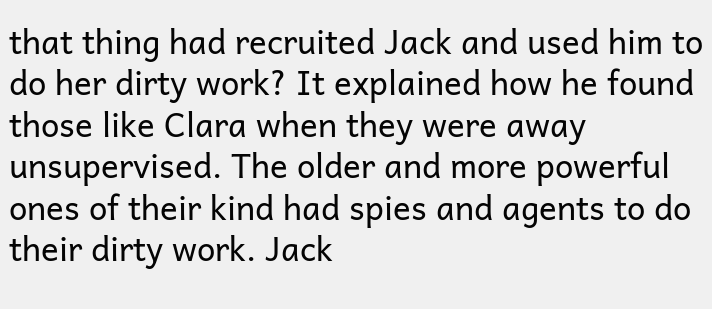that thing had recruited Jack and used him to do her dirty work? It explained how he found those like Clara when they were away unsupervised. The older and more powerful ones of their kind had spies and agents to do their dirty work. Jack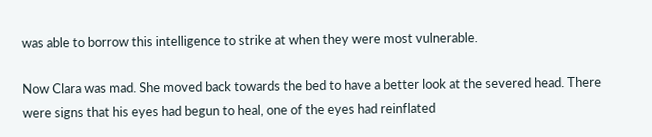was able to borrow this intelligence to strike at when they were most vulnerable.

Now Clara was mad. She moved back towards the bed to have a better look at the severed head. There were signs that his eyes had begun to heal, one of the eyes had reinflated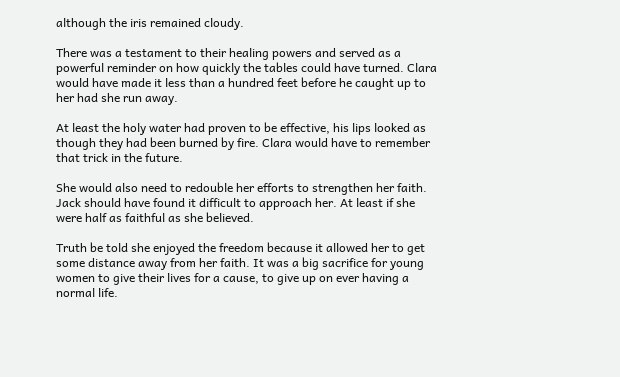although the iris remained cloudy.

There was a testament to their healing powers and served as a powerful reminder on how quickly the tables could have turned. Clara would have made it less than a hundred feet before he caught up to her had she run away.

At least the holy water had proven to be effective, his lips looked as though they had been burned by fire. Clara would have to remember that trick in the future.

She would also need to redouble her efforts to strengthen her faith. Jack should have found it difficult to approach her. At least if she were half as faithful as she believed.

Truth be told she enjoyed the freedom because it allowed her to get some distance away from her faith. It was a big sacrifice for young women to give their lives for a cause, to give up on ever having a normal life.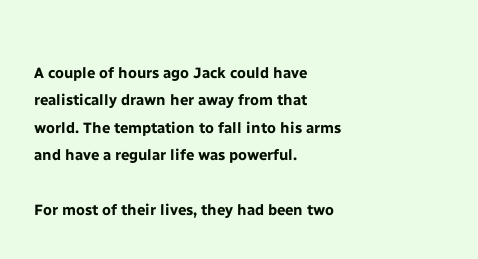A couple of hours ago Jack could have realistically drawn her away from that world. The temptation to fall into his arms and have a regular life was powerful.

For most of their lives, they had been two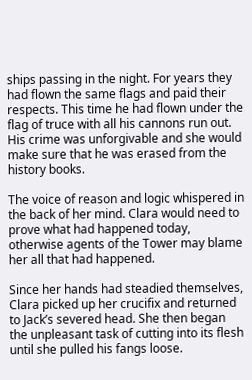ships passing in the night. For years they had flown the same flags and paid their respects. This time he had flown under the flag of truce with all his cannons run out. His crime was unforgivable and she would make sure that he was erased from the history books.

The voice of reason and logic whispered in the back of her mind. Clara would need to prove what had happened today, otherwise agents of the Tower may blame her all that had happened.

Since her hands had steadied themselves, Clara picked up her crucifix and returned to Jack’s severed head. She then began the unpleasant task of cutting into its flesh until she pulled his fangs loose.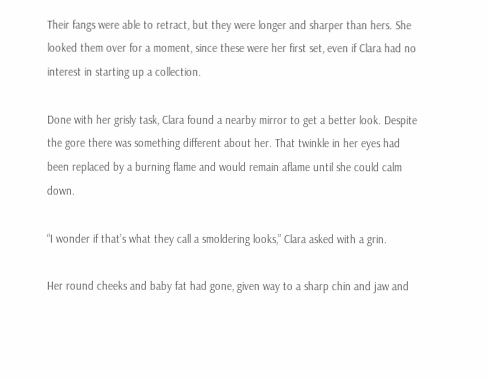Their fangs were able to retract, but they were longer and sharper than hers. She looked them over for a moment, since these were her first set, even if Clara had no interest in starting up a collection.

Done with her grisly task, Clara found a nearby mirror to get a better look. Despite the gore there was something different about her. That twinkle in her eyes had been replaced by a burning flame and would remain aflame until she could calm down.

“I wonder if that’s what they call a smoldering looks,” Clara asked with a grin.

Her round cheeks and baby fat had gone, given way to a sharp chin and jaw and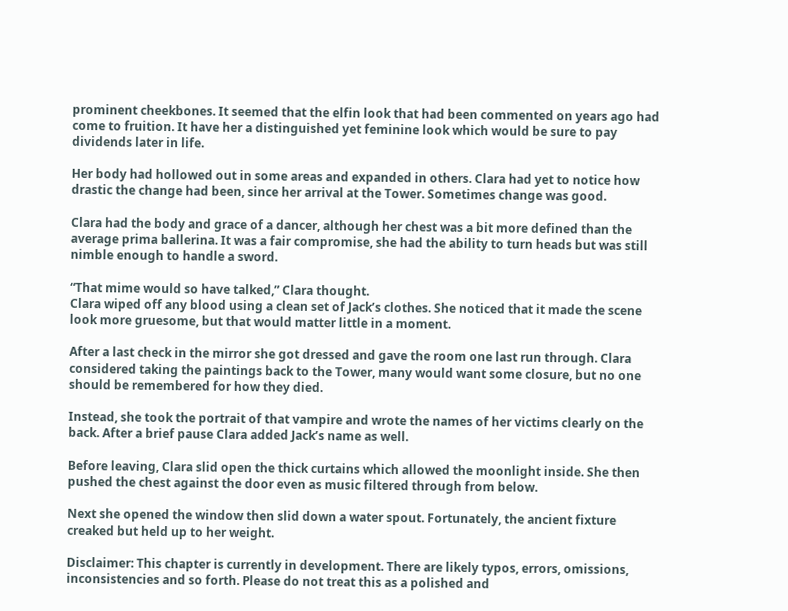prominent cheekbones. It seemed that the elfin look that had been commented on years ago had come to fruition. It have her a distinguished yet feminine look which would be sure to pay dividends later in life.

Her body had hollowed out in some areas and expanded in others. Clara had yet to notice how drastic the change had been, since her arrival at the Tower. Sometimes change was good.

Clara had the body and grace of a dancer, although her chest was a bit more defined than the average prima ballerina. It was a fair compromise, she had the ability to turn heads but was still nimble enough to handle a sword.

“That mime would so have talked,” Clara thought.
Clara wiped off any blood using a clean set of Jack’s clothes. She noticed that it made the scene look more gruesome, but that would matter little in a moment.

After a last check in the mirror she got dressed and gave the room one last run through. Clara considered taking the paintings back to the Tower, many would want some closure, but no one should be remembered for how they died.

Instead, she took the portrait of that vampire and wrote the names of her victims clearly on the back. After a brief pause Clara added Jack’s name as well.

Before leaving, Clara slid open the thick curtains which allowed the moonlight inside. She then pushed the chest against the door even as music filtered through from below.

Next she opened the window then slid down a water spout. Fortunately, the ancient fixture creaked but held up to her weight.

Disclaimer: This chapter is currently in development. There are likely typos, errors, omissions, inconsistencies and so forth. Please do not treat this as a polished and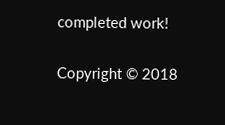completed work!

Copyright © 2018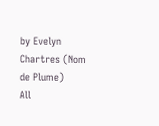by Evelyn Chartres (Nom de Plume)
All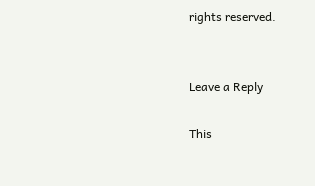rights reserved.


Leave a Reply

This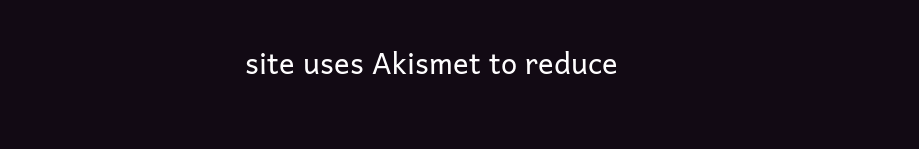site uses Akismet to reduce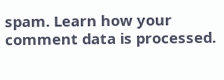spam. Learn how your comment data is processed.